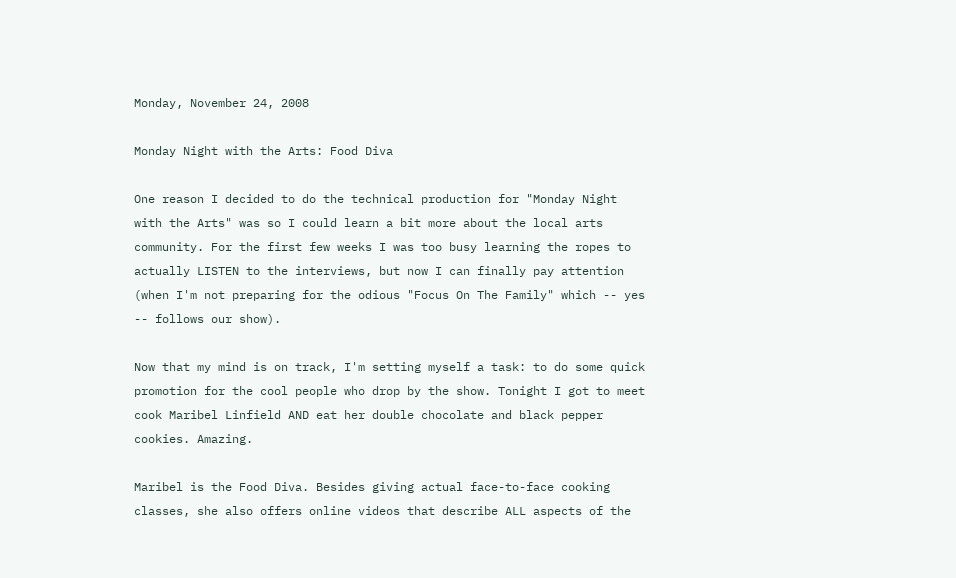Monday, November 24, 2008

Monday Night with the Arts: Food Diva

One reason I decided to do the technical production for "Monday Night with the Arts" was so I could learn a bit more about the local arts community. For the first few weeks I was too busy learning the ropes to actually LISTEN to the interviews, but now I can finally pay attention (when I'm not preparing for the odious "Focus On The Family" which -- yes -- follows our show).

Now that my mind is on track, I'm setting myself a task: to do some quick promotion for the cool people who drop by the show. Tonight I got to meet cook Maribel Linfield AND eat her double chocolate and black pepper cookies. Amazing.

Maribel is the Food Diva. Besides giving actual face-to-face cooking classes, she also offers online videos that describe ALL aspects of the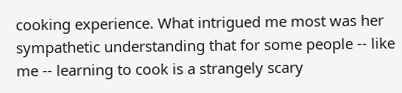cooking experience. What intrigued me most was her sympathetic understanding that for some people -- like me -- learning to cook is a strangely scary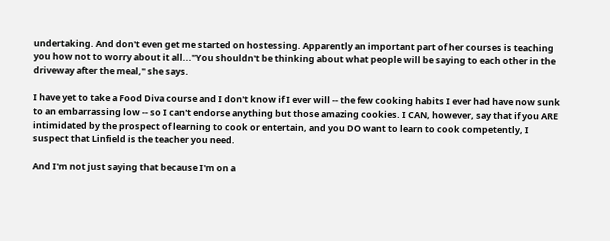undertaking. And don't even get me started on hostessing. Apparently an important part of her courses is teaching you how not to worry about it all..."You shouldn't be thinking about what people will be saying to each other in the driveway after the meal," she says.

I have yet to take a Food Diva course and I don't know if I ever will -- the few cooking habits I ever had have now sunk to an embarrassing low -- so I can't endorse anything but those amazing cookies. I CAN, however, say that if you ARE intimidated by the prospect of learning to cook or entertain, and you DO want to learn to cook competently, I suspect that Linfield is the teacher you need.

And I'm not just saying that because I'm on a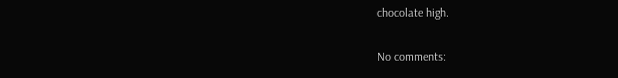chocolate high.

No comments: